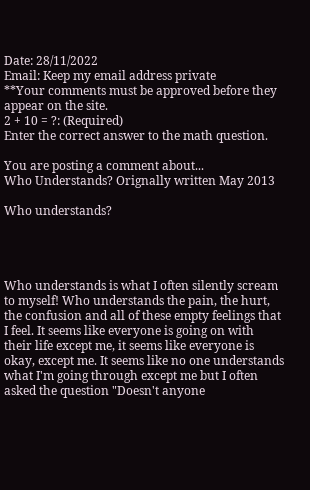Date: 28/11/2022
Email: Keep my email address private
**Your comments must be approved before they appear on the site.
2 + 10 = ?: (Required)
Enter the correct answer to the math question.

You are posting a comment about...
Who Understands? Orignally written May 2013

Who understands?




Who understands is what I often silently scream to myself! Who understands the pain, the hurt, the confusion and all of these empty feelings that I feel. It seems like everyone is going on with their life except me, it seems like everyone is okay, except me. It seems like no one understands what I'm going through except me but I often asked the question "Doesn't anyone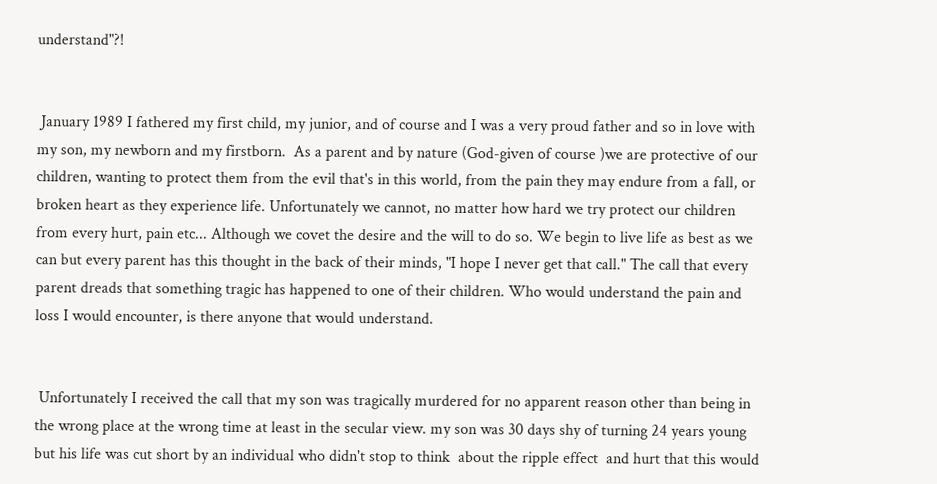understand"?!


 January 1989 I fathered my first child, my junior, and of course and I was a very proud father and so in love with my son, my newborn and my firstborn.  As a parent and by nature (God-given of course )we are protective of our children, wanting to protect them from the evil that's in this world, from the pain they may endure from a fall, or broken heart as they experience life. Unfortunately we cannot, no matter how hard we try protect our children from every hurt, pain etc... Although we covet the desire and the will to do so. We begin to live life as best as we can but every parent has this thought in the back of their minds, "I hope I never get that call." The call that every parent dreads that something tragic has happened to one of their children. Who would understand the pain and loss I would encounter, is there anyone that would understand.


 Unfortunately I received the call that my son was tragically murdered for no apparent reason other than being in the wrong place at the wrong time at least in the secular view. my son was 30 days shy of turning 24 years young but his life was cut short by an individual who didn't stop to think  about the ripple effect  and hurt that this would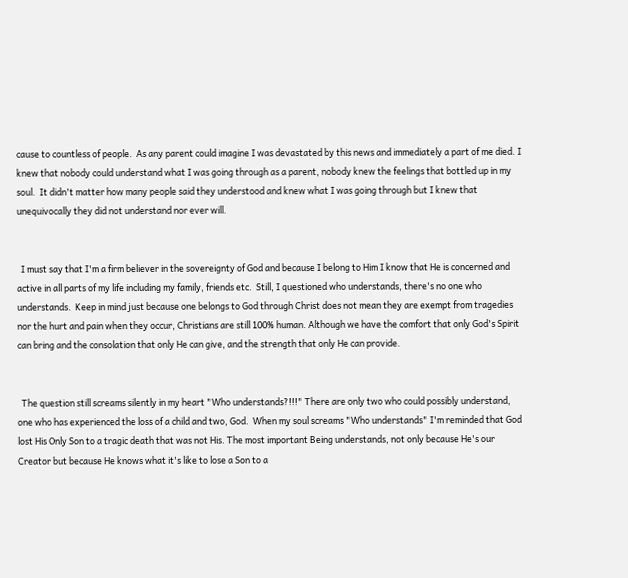cause to countless of people.  As any parent could imagine I was devastated by this news and immediately a part of me died. I knew that nobody could understand what I was going through as a parent, nobody knew the feelings that bottled up in my soul.  It didn't matter how many people said they understood and knew what I was going through but I knew that unequivocally they did not understand nor ever will.


  I must say that I'm a firm believer in the sovereignty of God and because I belong to Him I know that He is concerned and active in all parts of my life including my family, friends etc.  Still, I questioned who understands, there's no one who understands.  Keep in mind just because one belongs to God through Christ does not mean they are exempt from tragedies nor the hurt and pain when they occur, Christians are still 100% human. Although we have the comfort that only God's Spirit can bring and the consolation that only He can give, and the strength that only He can provide.


  The question still screams silently in my heart "Who understands?!!!" There are only two who could possibly understand, one who has experienced the loss of a child and two, God.  When my soul screams "Who understands" I'm reminded that God lost His Only Son to a tragic death that was not His. The most important Being understands, not only because He's our Creator but because He knows what it's like to lose a Son to a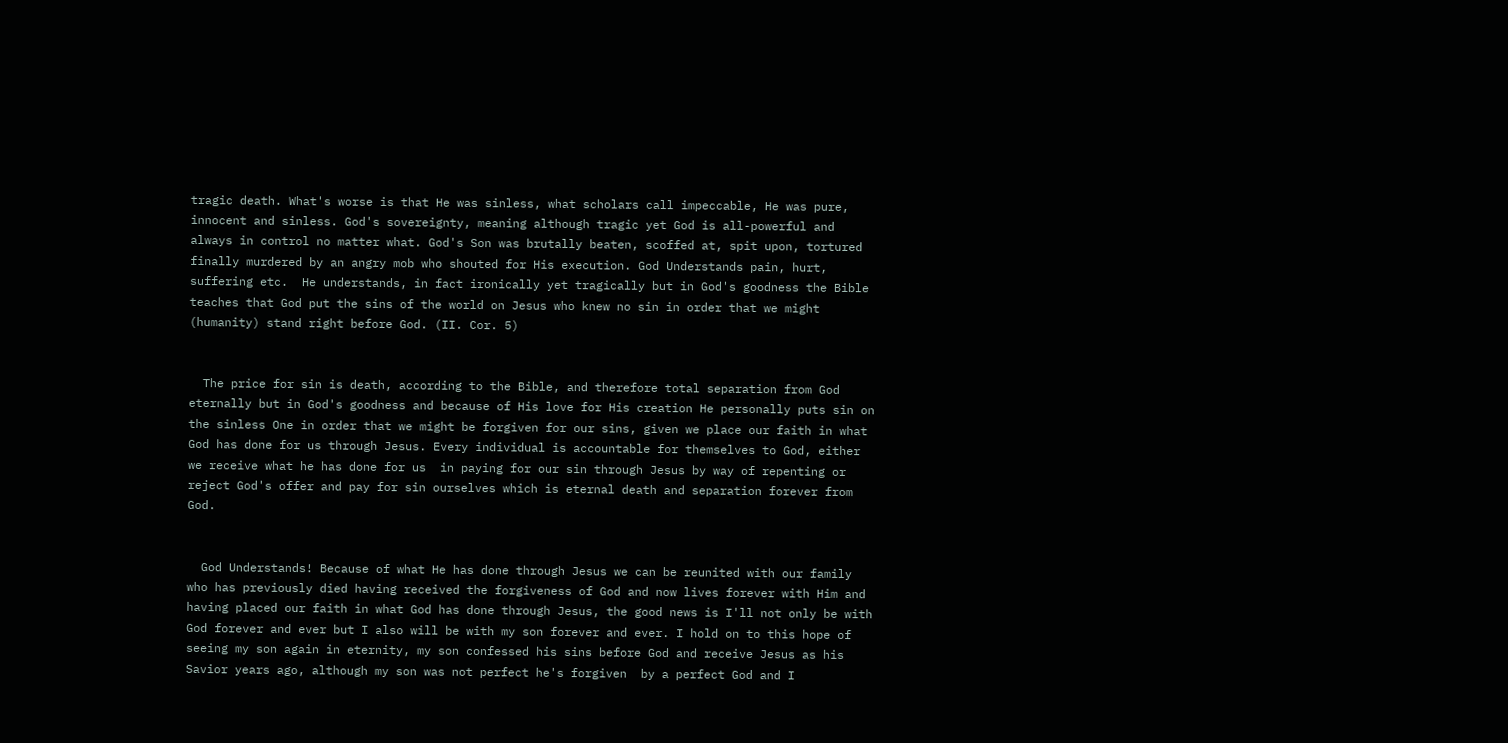tragic death. What's worse is that He was sinless, what scholars call impeccable, He was pure, innocent and sinless. God's sovereignty, meaning although tragic yet God is all-powerful and always in control no matter what. God's Son was brutally beaten, scoffed at, spit upon, tortured finally murdered by an angry mob who shouted for His execution. God Understands pain, hurt, suffering etc.  He understands, in fact ironically yet tragically but in God's goodness the Bible teaches that God put the sins of the world on Jesus who knew no sin in order that we might (humanity) stand right before God. (II. Cor. 5)


  The price for sin is death, according to the Bible, and therefore total separation from God eternally but in God's goodness and because of His love for His creation He personally puts sin on the sinless One in order that we might be forgiven for our sins, given we place our faith in what God has done for us through Jesus. Every individual is accountable for themselves to God, either we receive what he has done for us  in paying for our sin through Jesus by way of repenting or reject God's offer and pay for sin ourselves which is eternal death and separation forever from God.


  God Understands! Because of what He has done through Jesus we can be reunited with our family who has previously died having received the forgiveness of God and now lives forever with Him and having placed our faith in what God has done through Jesus, the good news is I'll not only be with God forever and ever but I also will be with my son forever and ever. I hold on to this hope of seeing my son again in eternity, my son confessed his sins before God and receive Jesus as his Savior years ago, although my son was not perfect he's forgiven  by a perfect God and I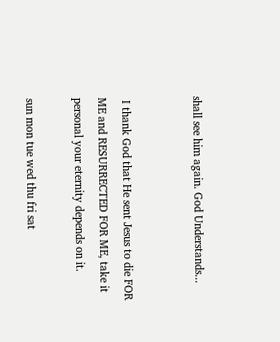shall see him again. God Understands...


 I thank God that He sent Jesus to die FOR ME and RESURRECTED FOR ME, take it personal your eternity depends on it.

sun mon tue wed thu fri sat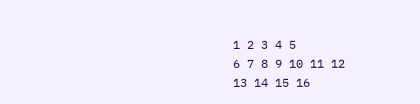1 2 3 4 5
6 7 8 9 10 11 12
13 14 15 16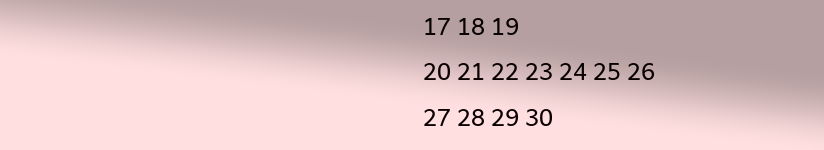17 18 19
20 21 22 23 24 25 26
27 28 29 30